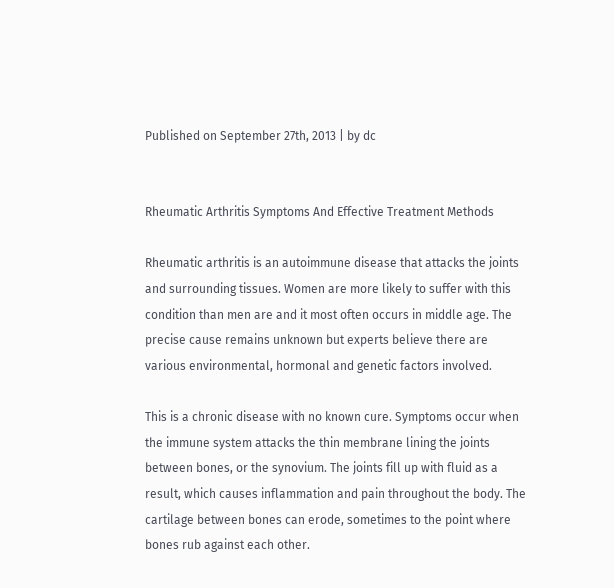Published on September 27th, 2013 | by dc


Rheumatic Arthritis Symptoms And Effective Treatment Methods

Rheumatic arthritis is an autoimmune disease that attacks the joints and surrounding tissues. Women are more likely to suffer with this condition than men are and it most often occurs in middle age. The precise cause remains unknown but experts believe there are various environmental, hormonal and genetic factors involved.

This is a chronic disease with no known cure. Symptoms occur when the immune system attacks the thin membrane lining the joints between bones, or the synovium. The joints fill up with fluid as a result, which causes inflammation and pain throughout the body. The cartilage between bones can erode, sometimes to the point where bones rub against each other.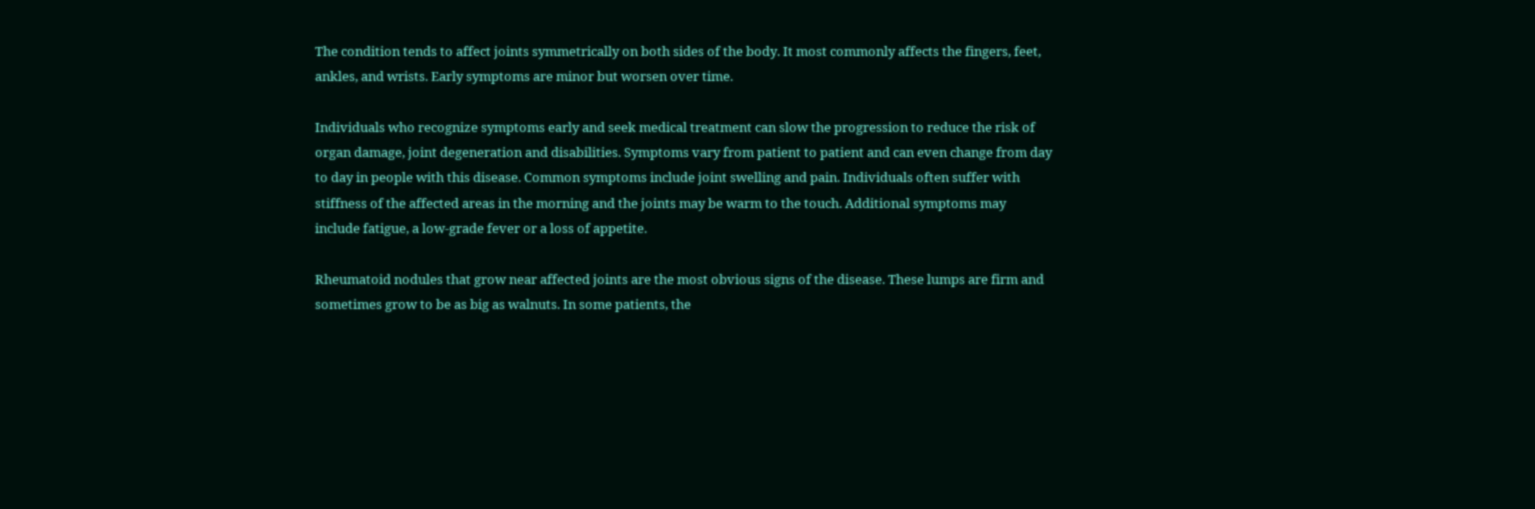The condition tends to affect joints symmetrically on both sides of the body. It most commonly affects the fingers, feet, ankles, and wrists. Early symptoms are minor but worsen over time.

Individuals who recognize symptoms early and seek medical treatment can slow the progression to reduce the risk of organ damage, joint degeneration and disabilities. Symptoms vary from patient to patient and can even change from day to day in people with this disease. Common symptoms include joint swelling and pain. Individuals often suffer with stiffness of the affected areas in the morning and the joints may be warm to the touch. Additional symptoms may include fatigue, a low-grade fever or a loss of appetite.

Rheumatoid nodules that grow near affected joints are the most obvious signs of the disease. These lumps are firm and sometimes grow to be as big as walnuts. In some patients, the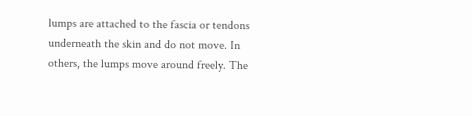lumps are attached to the fascia or tendons underneath the skin and do not move. In others, the lumps move around freely. The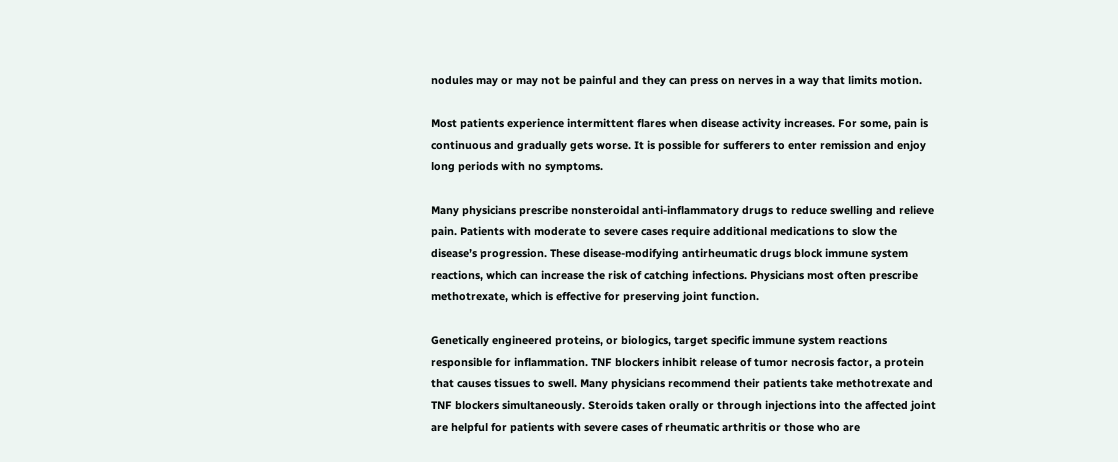nodules may or may not be painful and they can press on nerves in a way that limits motion.

Most patients experience intermittent flares when disease activity increases. For some, pain is continuous and gradually gets worse. It is possible for sufferers to enter remission and enjoy long periods with no symptoms.

Many physicians prescribe nonsteroidal anti-inflammatory drugs to reduce swelling and relieve pain. Patients with moderate to severe cases require additional medications to slow the disease’s progression. These disease-modifying antirheumatic drugs block immune system reactions, which can increase the risk of catching infections. Physicians most often prescribe methotrexate, which is effective for preserving joint function.

Genetically engineered proteins, or biologics, target specific immune system reactions responsible for inflammation. TNF blockers inhibit release of tumor necrosis factor, a protein that causes tissues to swell. Many physicians recommend their patients take methotrexate and TNF blockers simultaneously. Steroids taken orally or through injections into the affected joint are helpful for patients with severe cases of rheumatic arthritis or those who are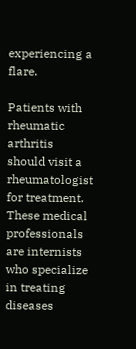experiencing a flare.

Patients with rheumatic arthritis should visit a rheumatologist for treatment. These medical professionals are internists who specialize in treating diseases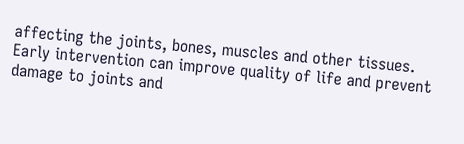affecting the joints, bones, muscles and other tissues. Early intervention can improve quality of life and prevent damage to joints and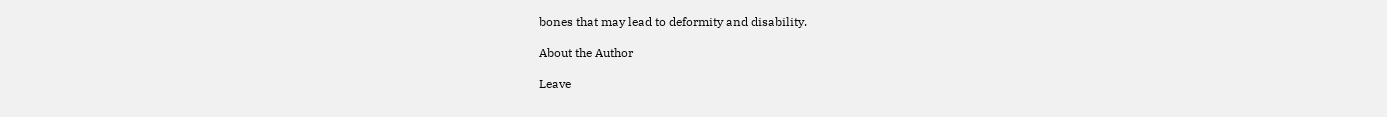bones that may lead to deformity and disability.

About the Author

Leave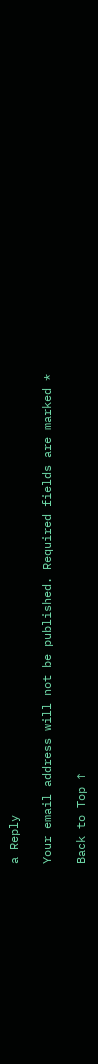a Reply

Your email address will not be published. Required fields are marked *

Back to Top ↑